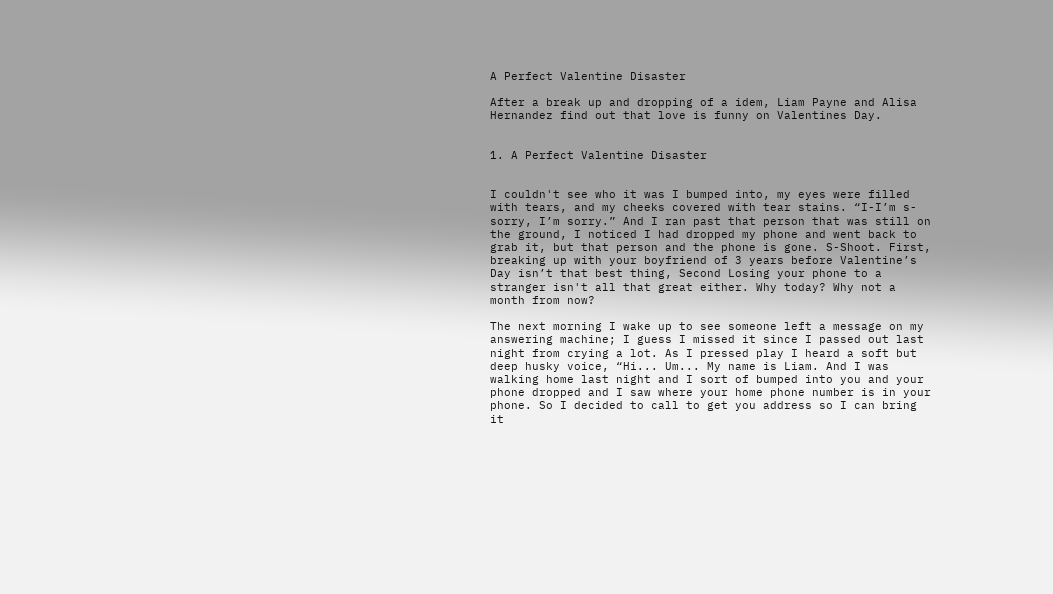A Perfect Valentine Disaster

After a break up and dropping of a idem, Liam Payne and Alisa Hernandez find out that love is funny on Valentines Day.


1. A Perfect Valentine Disaster


I couldn't see who it was I bumped into, my eyes were filled with tears, and my cheeks covered with tear stains. “I-I’m s-sorry, I’m sorry.” And I ran past that person that was still on the ground, I noticed I had dropped my phone and went back to grab it, but that person and the phone is gone. S-Shoot. First, breaking up with your boyfriend of 3 years before Valentine’s Day isn’t that best thing, Second Losing your phone to a stranger isn't all that great either. Why today? Why not a month from now?

The next morning I wake up to see someone left a message on my answering machine; I guess I missed it since I passed out last night from crying a lot. As I pressed play I heard a soft but deep husky voice, “Hi... Um... My name is Liam. And I was walking home last night and I sort of bumped into you and your phone dropped and I saw where your home phone number is in your phone. So I decided to call to get you address so I can bring it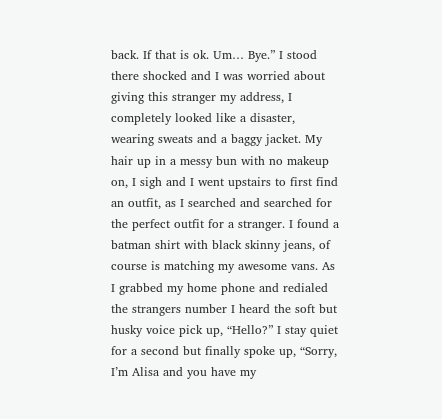back. If that is ok. Um… Bye.” I stood there shocked and I was worried about giving this stranger my address, I completely looked like a disaster, wearing sweats and a baggy jacket. My hair up in a messy bun with no makeup on, I sigh and I went upstairs to first find an outfit, as I searched and searched for the perfect outfit for a stranger. I found a batman shirt with black skinny jeans, of course is matching my awesome vans. As I grabbed my home phone and redialed the strangers number I heard the soft but husky voice pick up, “Hello?” I stay quiet for a second but finally spoke up, “Sorry, I’m Alisa and you have my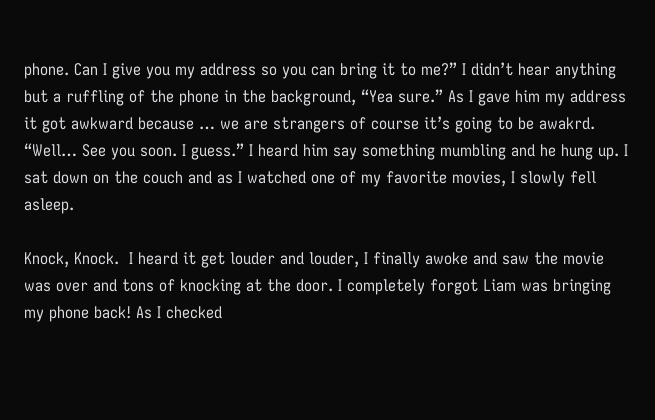phone. Can I give you my address so you can bring it to me?” I didn’t hear anything but a ruffling of the phone in the background, “Yea sure.” As I gave him my address it got awkward because … we are strangers of course it’s going to be awakrd. “Well… See you soon. I guess.” I heard him say something mumbling and he hung up. I sat down on the couch and as I watched one of my favorite movies, I slowly fell asleep.

Knock, Knock.  I heard it get louder and louder, I finally awoke and saw the movie was over and tons of knocking at the door. I completely forgot Liam was bringing my phone back! As I checked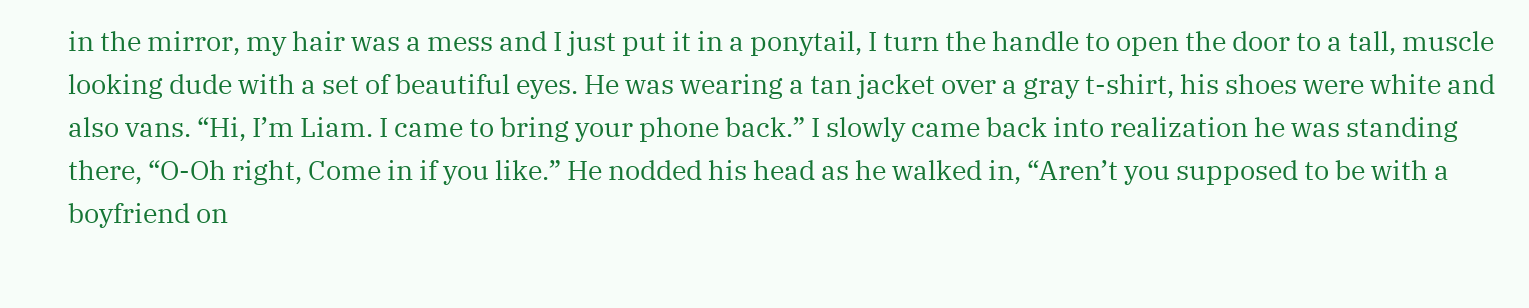in the mirror, my hair was a mess and I just put it in a ponytail, I turn the handle to open the door to a tall, muscle looking dude with a set of beautiful eyes. He was wearing a tan jacket over a gray t-shirt, his shoes were white and also vans. “Hi, I’m Liam. I came to bring your phone back.” I slowly came back into realization he was standing there, “O-Oh right, Come in if you like.” He nodded his head as he walked in, “Aren’t you supposed to be with a boyfriend on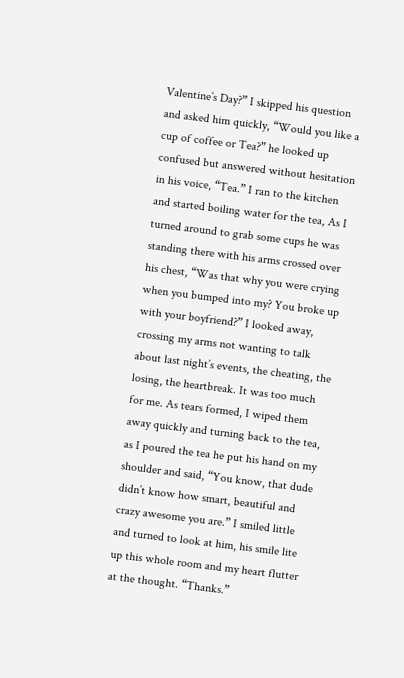Valentine’s Day?” I skipped his question and asked him quickly, “Would you like a cup of coffee or Tea?” he looked up confused but answered without hesitation in his voice, “Tea.” I ran to the kitchen and started boiling water for the tea, As I turned around to grab some cups he was standing there with his arms crossed over his chest, “Was that why you were crying when you bumped into my? You broke up with your boyfriend?” I looked away, crossing my arms not wanting to talk about last night’s events, the cheating, the losing, the heartbreak. It was too much for me. As tears formed, I wiped them away quickly and turning back to the tea, as I poured the tea he put his hand on my shoulder and said, “You know, that dude didn’t know how smart, beautiful and crazy awesome you are.” I smiled little and turned to look at him, his smile lite up this whole room and my heart flutter at the thought. “Thanks.”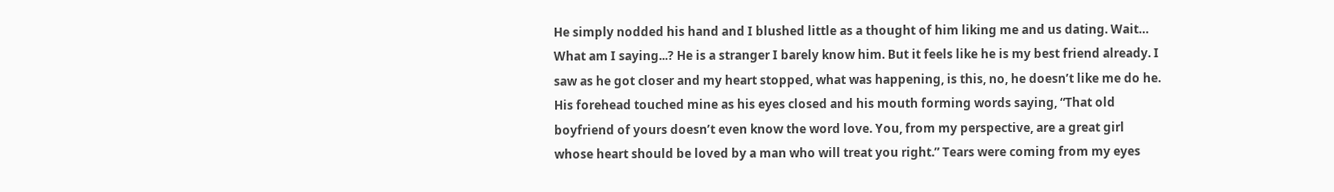He simply nodded his hand and I blushed little as a thought of him liking me and us dating. Wait… What am I saying...? He is a stranger I barely know him. But it feels like he is my best friend already. I saw as he got closer and my heart stopped, what was happening, is this, no, he doesn’t like me do he. His forehead touched mine as his eyes closed and his mouth forming words saying, “That old boyfriend of yours doesn’t even know the word love. You, from my perspective, are a great girl whose heart should be loved by a man who will treat you right.” Tears were coming from my eyes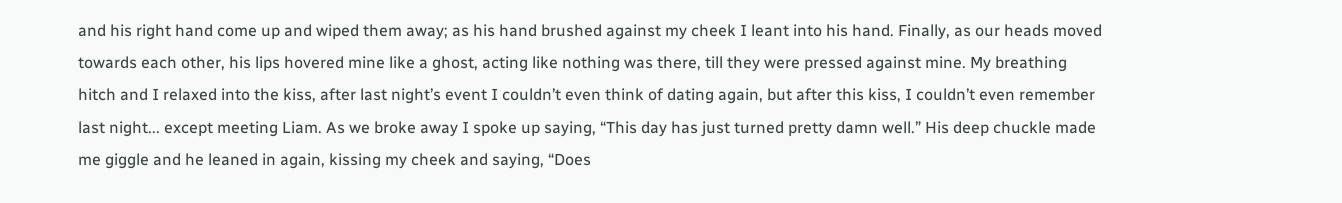and his right hand come up and wiped them away; as his hand brushed against my cheek I leant into his hand. Finally, as our heads moved towards each other, his lips hovered mine like a ghost, acting like nothing was there, till they were pressed against mine. My breathing hitch and I relaxed into the kiss, after last night’s event I couldn’t even think of dating again, but after this kiss, I couldn’t even remember last night... except meeting Liam. As we broke away I spoke up saying, “This day has just turned pretty damn well.” His deep chuckle made me giggle and he leaned in again, kissing my cheek and saying, “Does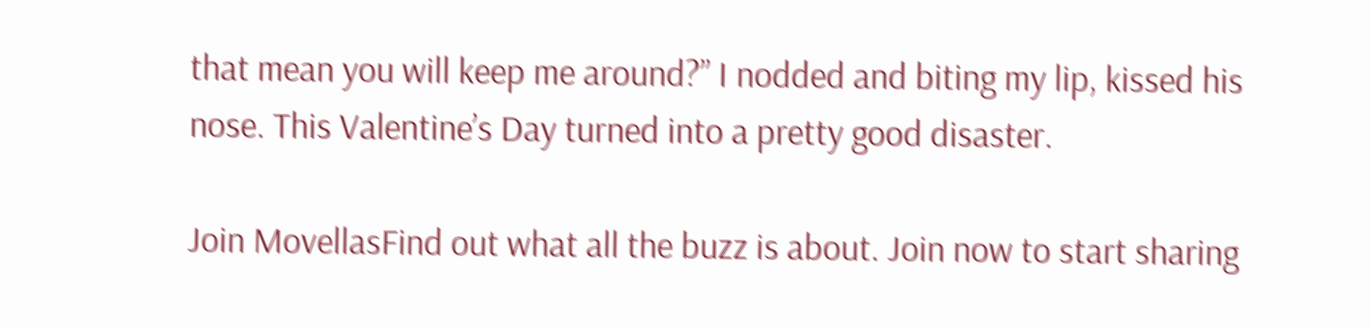that mean you will keep me around?” I nodded and biting my lip, kissed his nose. This Valentine’s Day turned into a pretty good disaster.

Join MovellasFind out what all the buzz is about. Join now to start sharing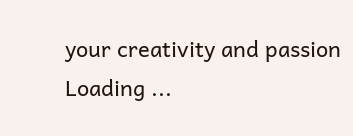your creativity and passion
Loading ...